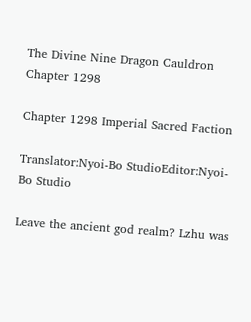The Divine Nine Dragon Cauldron Chapter 1298

Chapter 1298 Imperial Sacred Faction

Translator:Nyoi-Bo StudioEditor:Nyoi-Bo Studio

Leave the ancient god realm? Lzhu was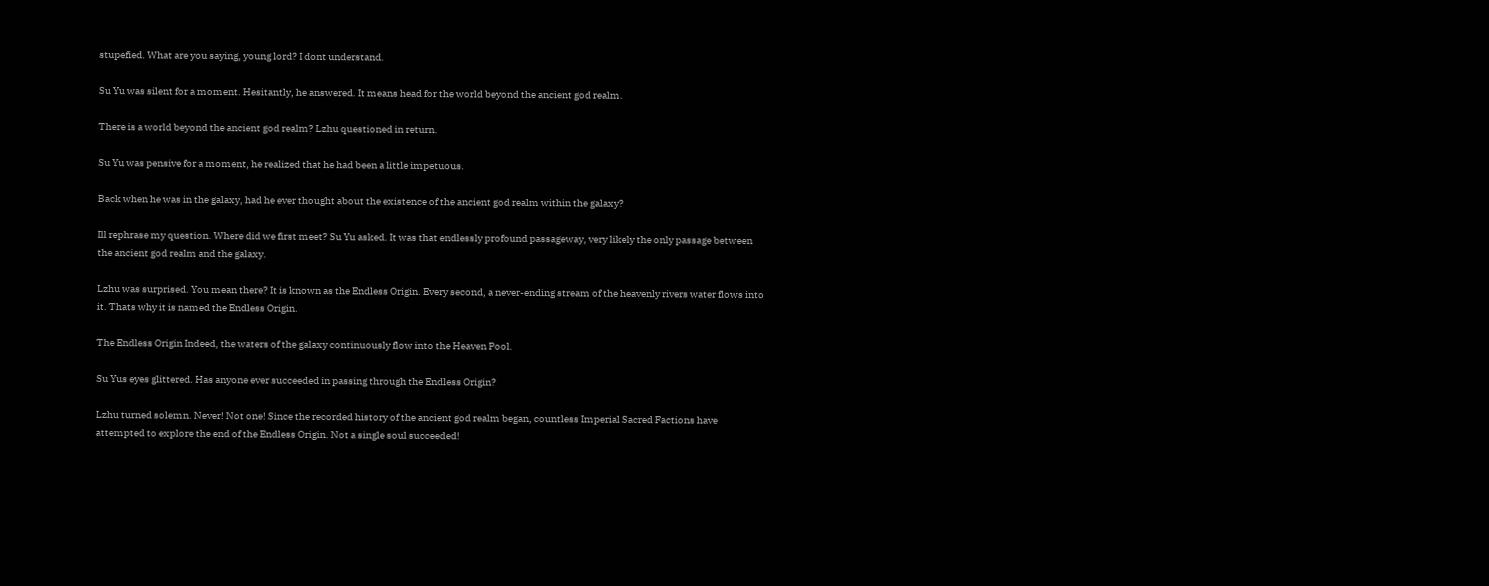stupefied. What are you saying, young lord? I dont understand.

Su Yu was silent for a moment. Hesitantly, he answered. It means head for the world beyond the ancient god realm.

There is a world beyond the ancient god realm? Lzhu questioned in return.

Su Yu was pensive for a moment, he realized that he had been a little impetuous.

Back when he was in the galaxy, had he ever thought about the existence of the ancient god realm within the galaxy?

Ill rephrase my question. Where did we first meet? Su Yu asked. It was that endlessly profound passageway, very likely the only passage between the ancient god realm and the galaxy.

Lzhu was surprised. You mean there? It is known as the Endless Origin. Every second, a never-ending stream of the heavenly rivers water flows into it. Thats why it is named the Endless Origin.

The Endless Origin Indeed, the waters of the galaxy continuously flow into the Heaven Pool.

Su Yus eyes glittered. Has anyone ever succeeded in passing through the Endless Origin?

Lzhu turned solemn. Never! Not one! Since the recorded history of the ancient god realm began, countless Imperial Sacred Factions have attempted to explore the end of the Endless Origin. Not a single soul succeeded!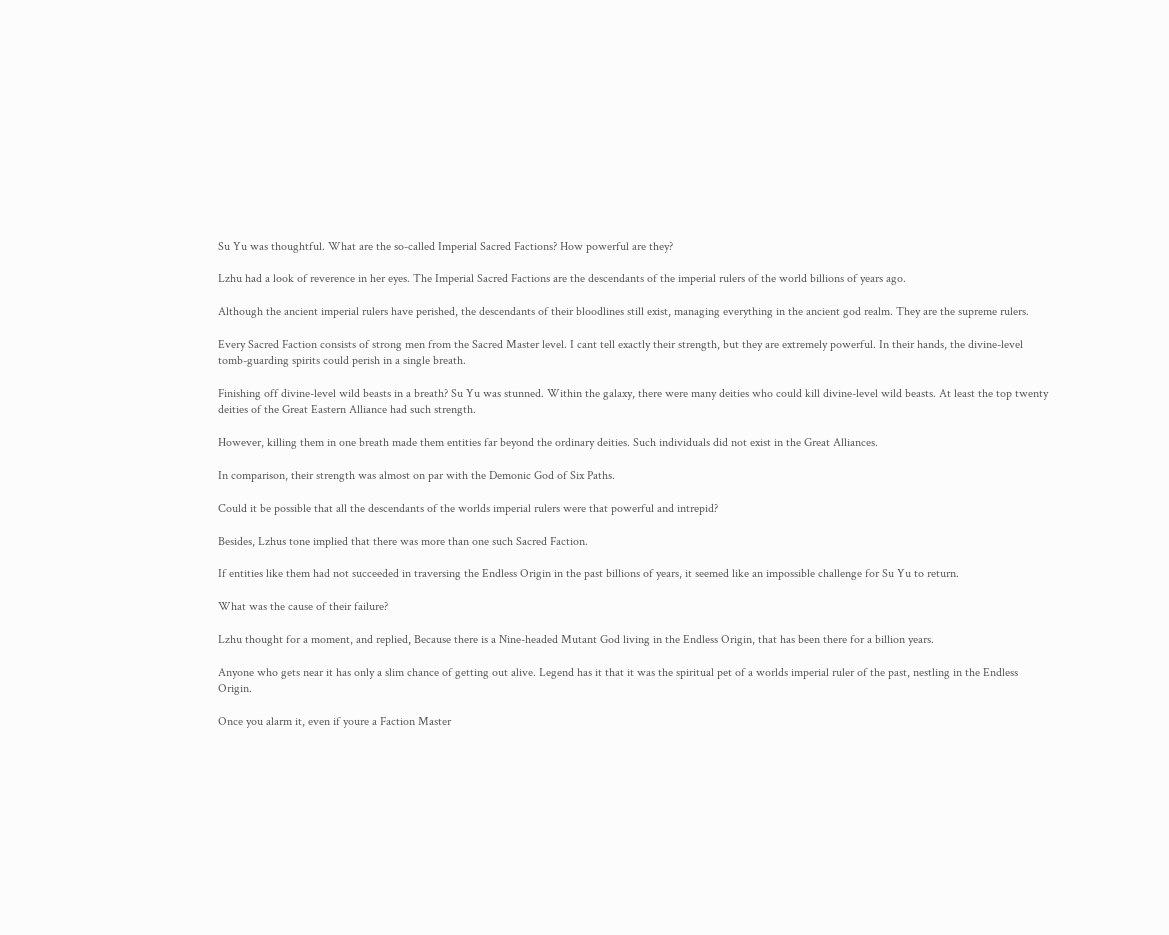Su Yu was thoughtful. What are the so-called Imperial Sacred Factions? How powerful are they?

Lzhu had a look of reverence in her eyes. The Imperial Sacred Factions are the descendants of the imperial rulers of the world billions of years ago.

Although the ancient imperial rulers have perished, the descendants of their bloodlines still exist, managing everything in the ancient god realm. They are the supreme rulers.

Every Sacred Faction consists of strong men from the Sacred Master level. I cant tell exactly their strength, but they are extremely powerful. In their hands, the divine-level tomb-guarding spirits could perish in a single breath.

Finishing off divine-level wild beasts in a breath? Su Yu was stunned. Within the galaxy, there were many deities who could kill divine-level wild beasts. At least the top twenty deities of the Great Eastern Alliance had such strength.

However, killing them in one breath made them entities far beyond the ordinary deities. Such individuals did not exist in the Great Alliances.

In comparison, their strength was almost on par with the Demonic God of Six Paths.

Could it be possible that all the descendants of the worlds imperial rulers were that powerful and intrepid?

Besides, Lzhus tone implied that there was more than one such Sacred Faction.

If entities like them had not succeeded in traversing the Endless Origin in the past billions of years, it seemed like an impossible challenge for Su Yu to return.

What was the cause of their failure?

Lzhu thought for a moment, and replied, Because there is a Nine-headed Mutant God living in the Endless Origin, that has been there for a billion years.

Anyone who gets near it has only a slim chance of getting out alive. Legend has it that it was the spiritual pet of a worlds imperial ruler of the past, nestling in the Endless Origin.

Once you alarm it, even if youre a Faction Master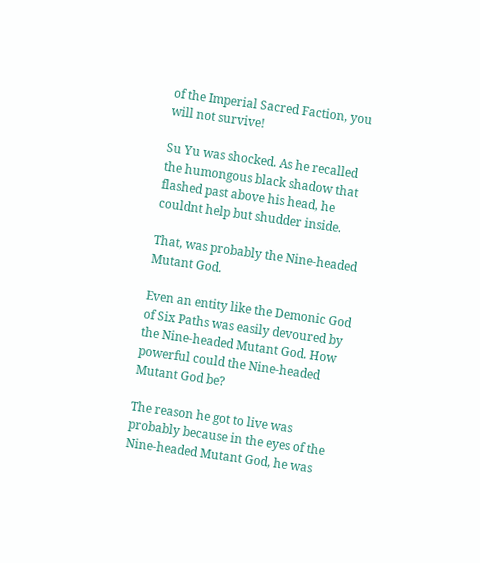of the Imperial Sacred Faction, you will not survive!

Su Yu was shocked. As he recalled the humongous black shadow that flashed past above his head, he couldnt help but shudder inside.

That, was probably the Nine-headed Mutant God.

Even an entity like the Demonic God of Six Paths was easily devoured by the Nine-headed Mutant God. How powerful could the Nine-headed Mutant God be?

The reason he got to live was probably because in the eyes of the Nine-headed Mutant God, he was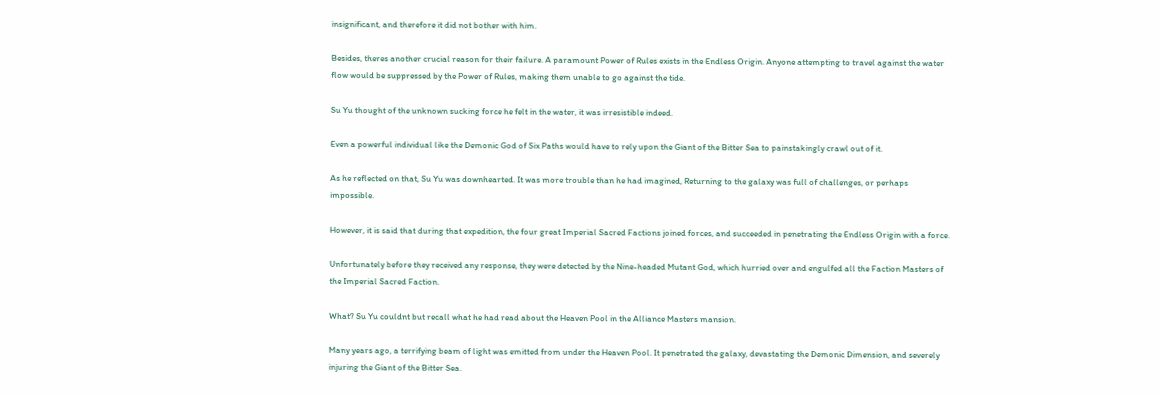insignificant, and therefore it did not bother with him.

Besides, theres another crucial reason for their failure. A paramount Power of Rules exists in the Endless Origin. Anyone attempting to travel against the water flow would be suppressed by the Power of Rules, making them unable to go against the tide.

Su Yu thought of the unknown sucking force he felt in the water, it was irresistible indeed.

Even a powerful individual like the Demonic God of Six Paths would have to rely upon the Giant of the Bitter Sea to painstakingly crawl out of it.

As he reflected on that, Su Yu was downhearted. It was more trouble than he had imagined, Returning to the galaxy was full of challenges, or perhaps impossible.

However, it is said that during that expedition, the four great Imperial Sacred Factions joined forces, and succeeded in penetrating the Endless Origin with a force.

Unfortunately before they received any response, they were detected by the Nine-headed Mutant God, which hurried over and engulfed all the Faction Masters of the Imperial Sacred Faction.

What? Su Yu couldnt but recall what he had read about the Heaven Pool in the Alliance Masters mansion.

Many years ago, a terrifying beam of light was emitted from under the Heaven Pool. It penetrated the galaxy, devastating the Demonic Dimension, and severely injuring the Giant of the Bitter Sea.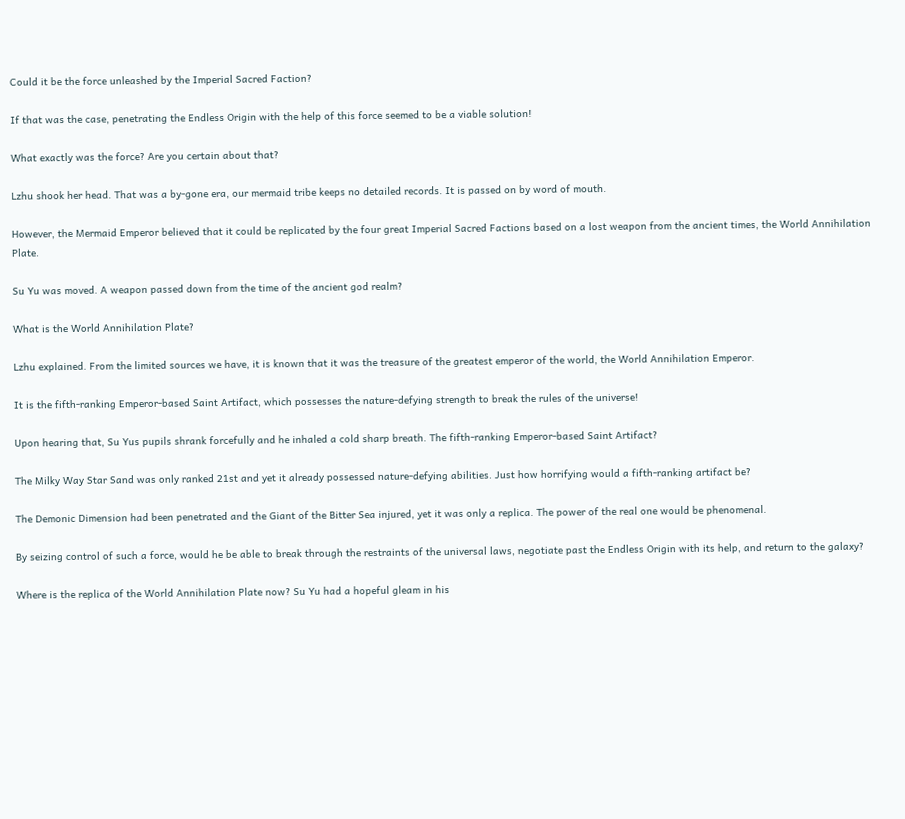Could it be the force unleashed by the Imperial Sacred Faction?

If that was the case, penetrating the Endless Origin with the help of this force seemed to be a viable solution!

What exactly was the force? Are you certain about that?

Lzhu shook her head. That was a by-gone era, our mermaid tribe keeps no detailed records. It is passed on by word of mouth.

However, the Mermaid Emperor believed that it could be replicated by the four great Imperial Sacred Factions based on a lost weapon from the ancient times, the World Annihilation Plate.

Su Yu was moved. A weapon passed down from the time of the ancient god realm?

What is the World Annihilation Plate?

Lzhu explained. From the limited sources we have, it is known that it was the treasure of the greatest emperor of the world, the World Annihilation Emperor.

It is the fifth-ranking Emperor-based Saint Artifact, which possesses the nature-defying strength to break the rules of the universe!

Upon hearing that, Su Yus pupils shrank forcefully and he inhaled a cold sharp breath. The fifth-ranking Emperor-based Saint Artifact?

The Milky Way Star Sand was only ranked 21st and yet it already possessed nature-defying abilities. Just how horrifying would a fifth-ranking artifact be?

The Demonic Dimension had been penetrated and the Giant of the Bitter Sea injured, yet it was only a replica. The power of the real one would be phenomenal.

By seizing control of such a force, would he be able to break through the restraints of the universal laws, negotiate past the Endless Origin with its help, and return to the galaxy?

Where is the replica of the World Annihilation Plate now? Su Yu had a hopeful gleam in his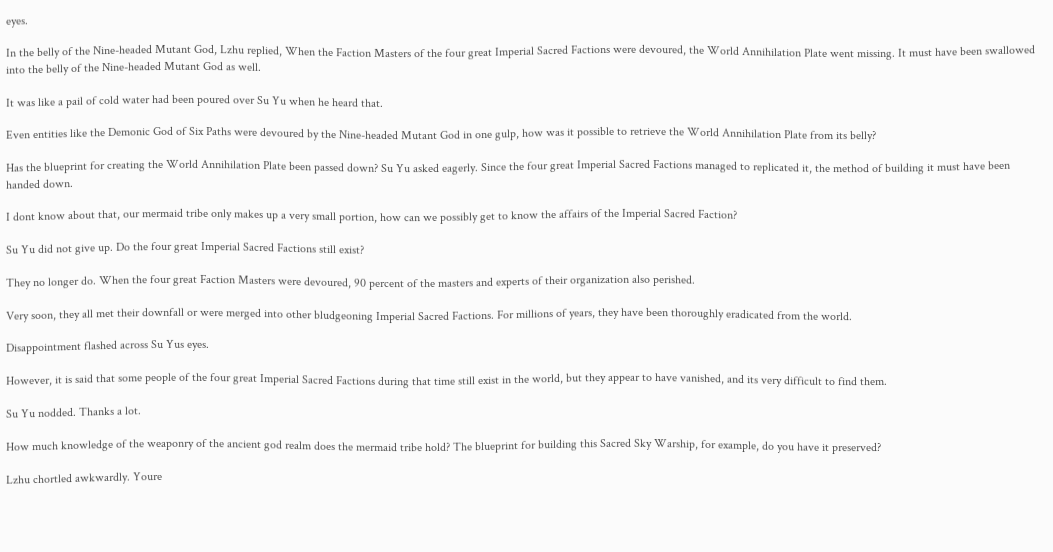eyes.

In the belly of the Nine-headed Mutant God, Lzhu replied, When the Faction Masters of the four great Imperial Sacred Factions were devoured, the World Annihilation Plate went missing. It must have been swallowed into the belly of the Nine-headed Mutant God as well.

It was like a pail of cold water had been poured over Su Yu when he heard that.

Even entities like the Demonic God of Six Paths were devoured by the Nine-headed Mutant God in one gulp, how was it possible to retrieve the World Annihilation Plate from its belly?

Has the blueprint for creating the World Annihilation Plate been passed down? Su Yu asked eagerly. Since the four great Imperial Sacred Factions managed to replicated it, the method of building it must have been handed down.

I dont know about that, our mermaid tribe only makes up a very small portion, how can we possibly get to know the affairs of the Imperial Sacred Faction?

Su Yu did not give up. Do the four great Imperial Sacred Factions still exist?

They no longer do. When the four great Faction Masters were devoured, 90 percent of the masters and experts of their organization also perished.

Very soon, they all met their downfall or were merged into other bludgeoning Imperial Sacred Factions. For millions of years, they have been thoroughly eradicated from the world.

Disappointment flashed across Su Yus eyes.

However, it is said that some people of the four great Imperial Sacred Factions during that time still exist in the world, but they appear to have vanished, and its very difficult to find them.

Su Yu nodded. Thanks a lot.

How much knowledge of the weaponry of the ancient god realm does the mermaid tribe hold? The blueprint for building this Sacred Sky Warship, for example, do you have it preserved?

Lzhu chortled awkwardly. Youre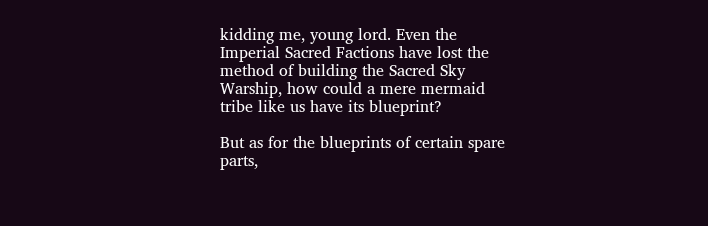kidding me, young lord. Even the Imperial Sacred Factions have lost the method of building the Sacred Sky Warship, how could a mere mermaid tribe like us have its blueprint?

But as for the blueprints of certain spare parts,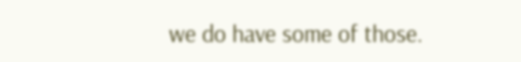we do have some of those.